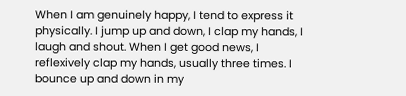When I am genuinely happy, I tend to express it physically. I jump up and down, I clap my hands, I laugh and shout. When I get good news, I reflexively clap my hands, usually three times. I bounce up and down in my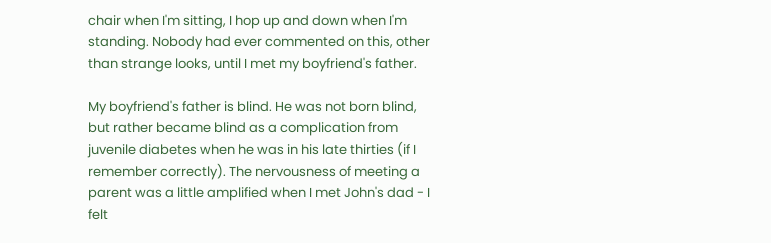chair when I'm sitting, I hop up and down when I'm standing. Nobody had ever commented on this, other than strange looks, until I met my boyfriend's father.

My boyfriend's father is blind. He was not born blind, but rather became blind as a complication from juvenile diabetes when he was in his late thirties (if I remember correctly). The nervousness of meeting a parent was a little amplified when I met John's dad - I felt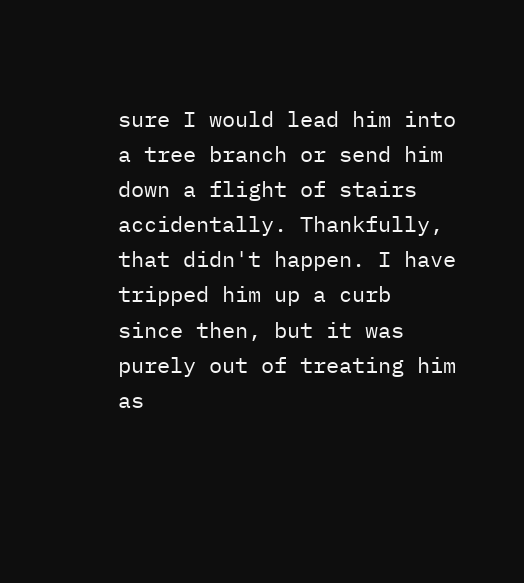sure I would lead him into a tree branch or send him down a flight of stairs accidentally. Thankfully, that didn't happen. I have tripped him up a curb since then, but it was purely out of treating him as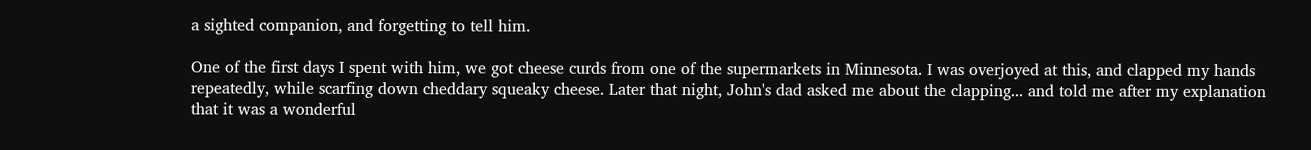a sighted companion, and forgetting to tell him.

One of the first days I spent with him, we got cheese curds from one of the supermarkets in Minnesota. I was overjoyed at this, and clapped my hands repeatedly, while scarfing down cheddary squeaky cheese. Later that night, John's dad asked me about the clapping... and told me after my explanation that it was a wonderful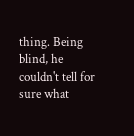thing. Being blind, he couldn't tell for sure what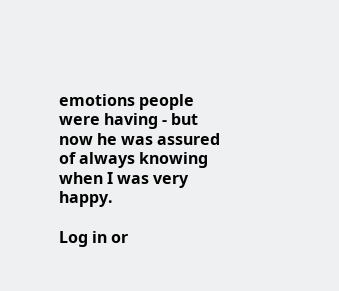emotions people were having - but now he was assured of always knowing when I was very happy.

Log in or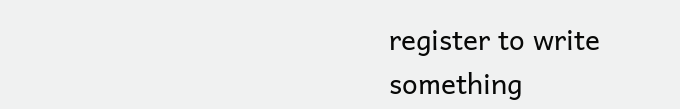register to write something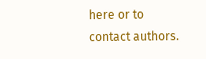here or to contact authors.